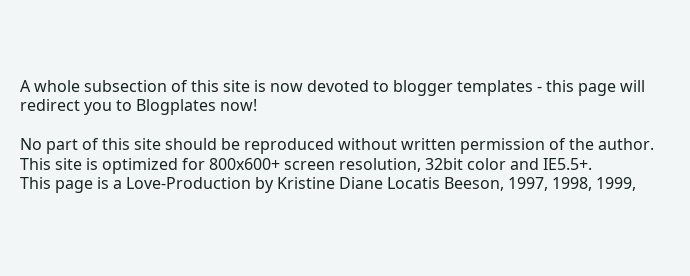A whole subsection of this site is now devoted to blogger templates - this page will redirect you to Blogplates now!

No part of this site should be reproduced without written permission of the author.
This site is optimized for 800x600+ screen resolution, 32bit color and IE5.5+.
This page is a Love-Production by Kristine Diane Locatis Beeson, 1997, 1998, 1999,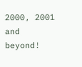2000, 2001 and beyond!